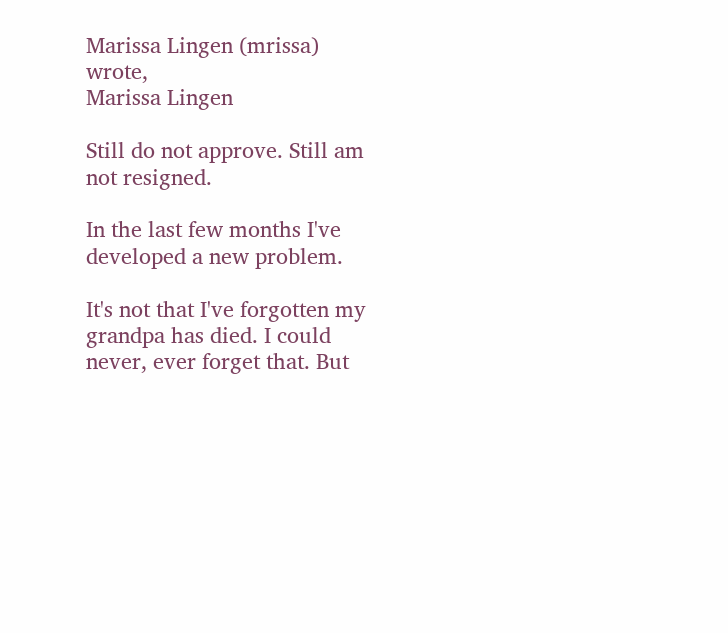Marissa Lingen (mrissa) wrote,
Marissa Lingen

Still do not approve. Still am not resigned.

In the last few months I've developed a new problem.

It's not that I've forgotten my grandpa has died. I could never, ever forget that. But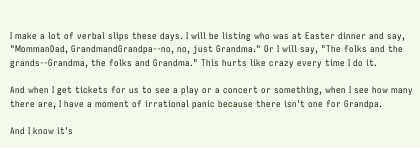I make a lot of verbal slips these days. I will be listing who was at Easter dinner and say, "MommanDad, GrandmandGrandpa--no, no, just Grandma." Or I will say, "The folks and the grands--Grandma, the folks and Grandma." This hurts like crazy every time I do it.

And when I get tickets for us to see a play or a concert or something, when I see how many there are, I have a moment of irrational panic because there isn't one for Grandpa.

And I know it's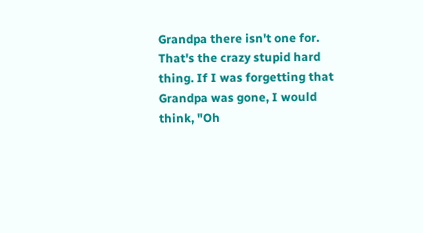Grandpa there isn't one for. That's the crazy stupid hard thing. If I was forgetting that Grandpa was gone, I would think, "Oh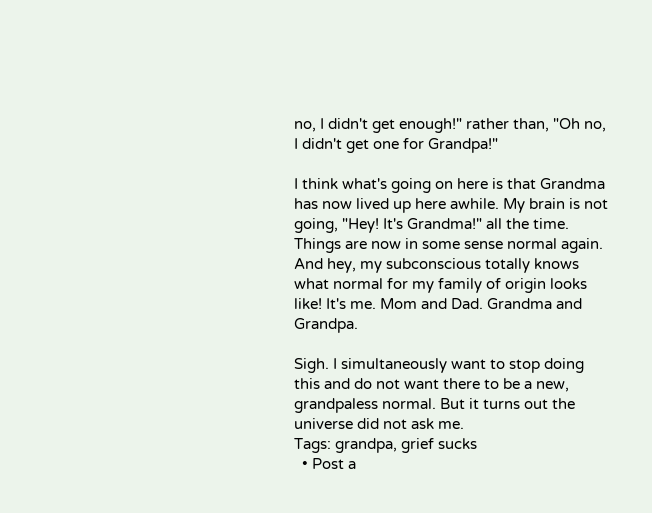no, I didn't get enough!" rather than, "Oh no, I didn't get one for Grandpa!"

I think what's going on here is that Grandma has now lived up here awhile. My brain is not going, "Hey! It's Grandma!" all the time. Things are now in some sense normal again. And hey, my subconscious totally knows what normal for my family of origin looks like! It's me. Mom and Dad. Grandma and Grandpa.

Sigh. I simultaneously want to stop doing this and do not want there to be a new, grandpaless normal. But it turns out the universe did not ask me.
Tags: grandpa, grief sucks
  • Post a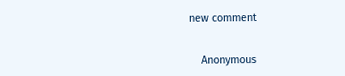new comment


    Anonymous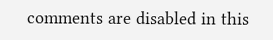comments are disabled in this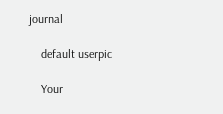journal

    default userpic

    Your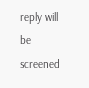reply will be screened